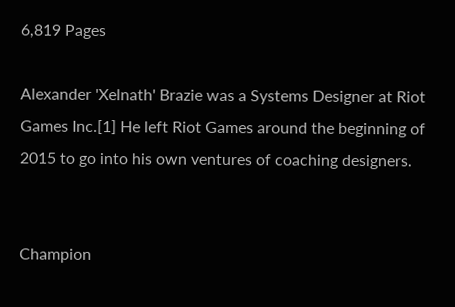6,819 Pages

Alexander 'Xelnath' Brazie was a Systems Designer at Riot Games Inc.[1] He left Riot Games around the beginning of 2015 to go into his own ventures of coaching designers.


Champion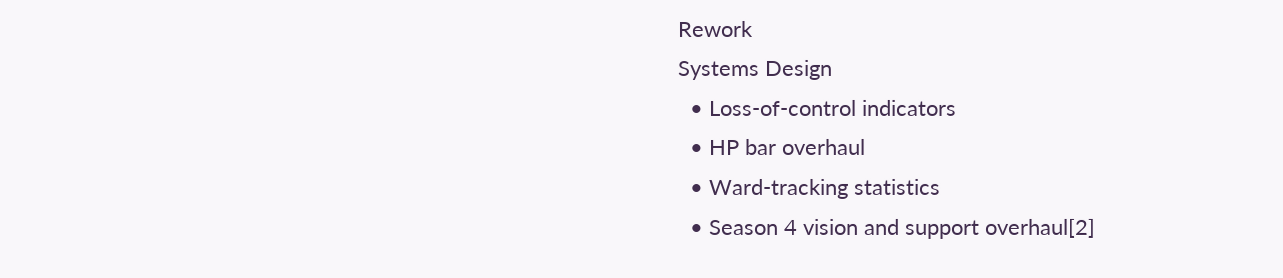Rework
Systems Design
  • Loss-of-control indicators
  • HP bar overhaul
  • Ward-tracking statistics
  • Season 4 vision and support overhaul[2]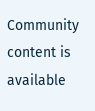Community content is available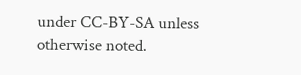under CC-BY-SA unless otherwise noted.